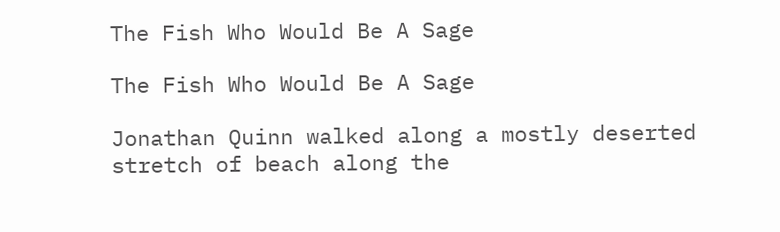The Fish Who Would Be A Sage

The Fish Who Would Be A Sage

Jonathan Quinn walked along a mostly deserted stretch of beach along the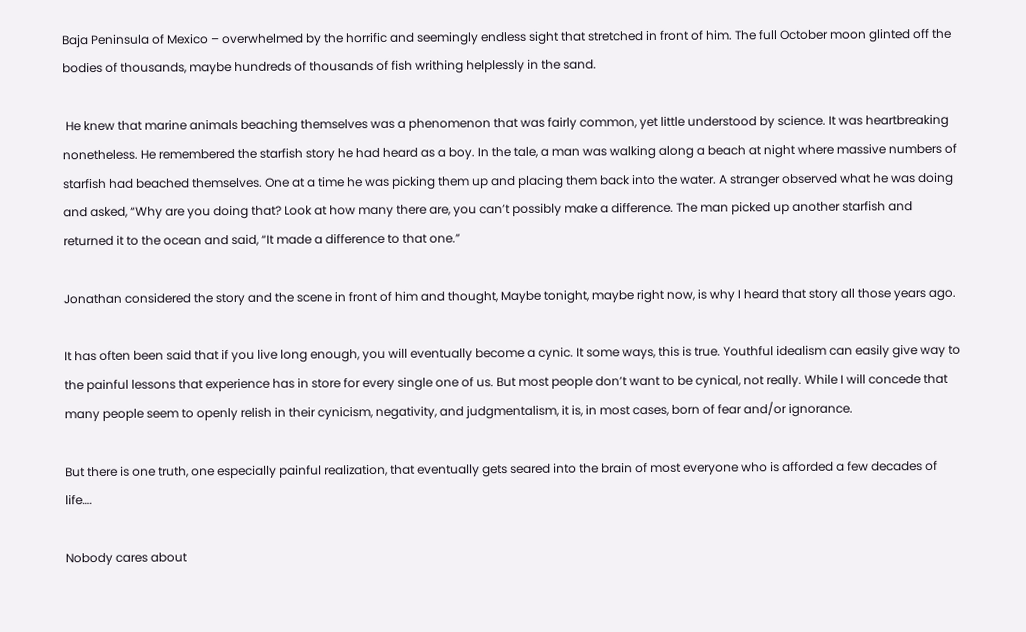Baja Peninsula of Mexico – overwhelmed by the horrific and seemingly endless sight that stretched in front of him. The full October moon glinted off the bodies of thousands, maybe hundreds of thousands of fish writhing helplessly in the sand.

 He knew that marine animals beaching themselves was a phenomenon that was fairly common, yet little understood by science. It was heartbreaking nonetheless. He remembered the starfish story he had heard as a boy. In the tale, a man was walking along a beach at night where massive numbers of starfish had beached themselves. One at a time he was picking them up and placing them back into the water. A stranger observed what he was doing and asked, “Why are you doing that? Look at how many there are, you can’t possibly make a difference. The man picked up another starfish and returned it to the ocean and said, “It made a difference to that one.”

Jonathan considered the story and the scene in front of him and thought, Maybe tonight, maybe right now, is why I heard that story all those years ago.

It has often been said that if you live long enough, you will eventually become a cynic. It some ways, this is true. Youthful idealism can easily give way to the painful lessons that experience has in store for every single one of us. But most people don’t want to be cynical, not really. While I will concede that many people seem to openly relish in their cynicism, negativity, and judgmentalism, it is, in most cases, born of fear and/or ignorance.

But there is one truth, one especially painful realization, that eventually gets seared into the brain of most everyone who is afforded a few decades of life….

Nobody cares about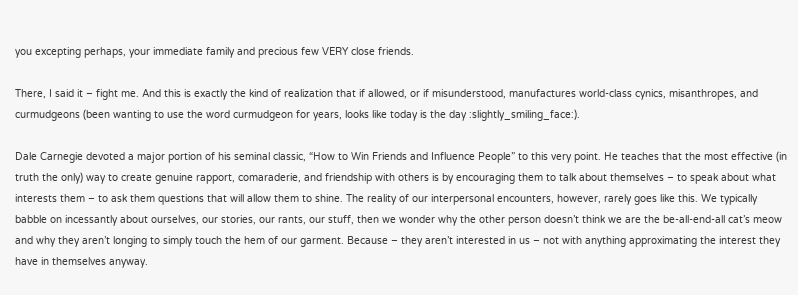you excepting perhaps, your immediate family and precious few VERY close friends.

There, I said it – fight me. And this is exactly the kind of realization that if allowed, or if misunderstood, manufactures world-class cynics, misanthropes, and curmudgeons (been wanting to use the word curmudgeon for years, looks like today is the day :slightly_smiling_face:).

Dale Carnegie devoted a major portion of his seminal classic, “How to Win Friends and Influence People” to this very point. He teaches that the most effective (in truth the only) way to create genuine rapport, comaraderie, and friendship with others is by encouraging them to talk about themselves – to speak about what interests them – to ask them questions that will allow them to shine. The reality of our interpersonal encounters, however, rarely goes like this. We typically babble on incessantly about ourselves, our stories, our rants, our stuff, then we wonder why the other person doesn’t think we are the be-all-end-all cat’s meow and why they aren’t longing to simply touch the hem of our garment. Because – they aren’t interested in us – not with anything approximating the interest they have in themselves anyway.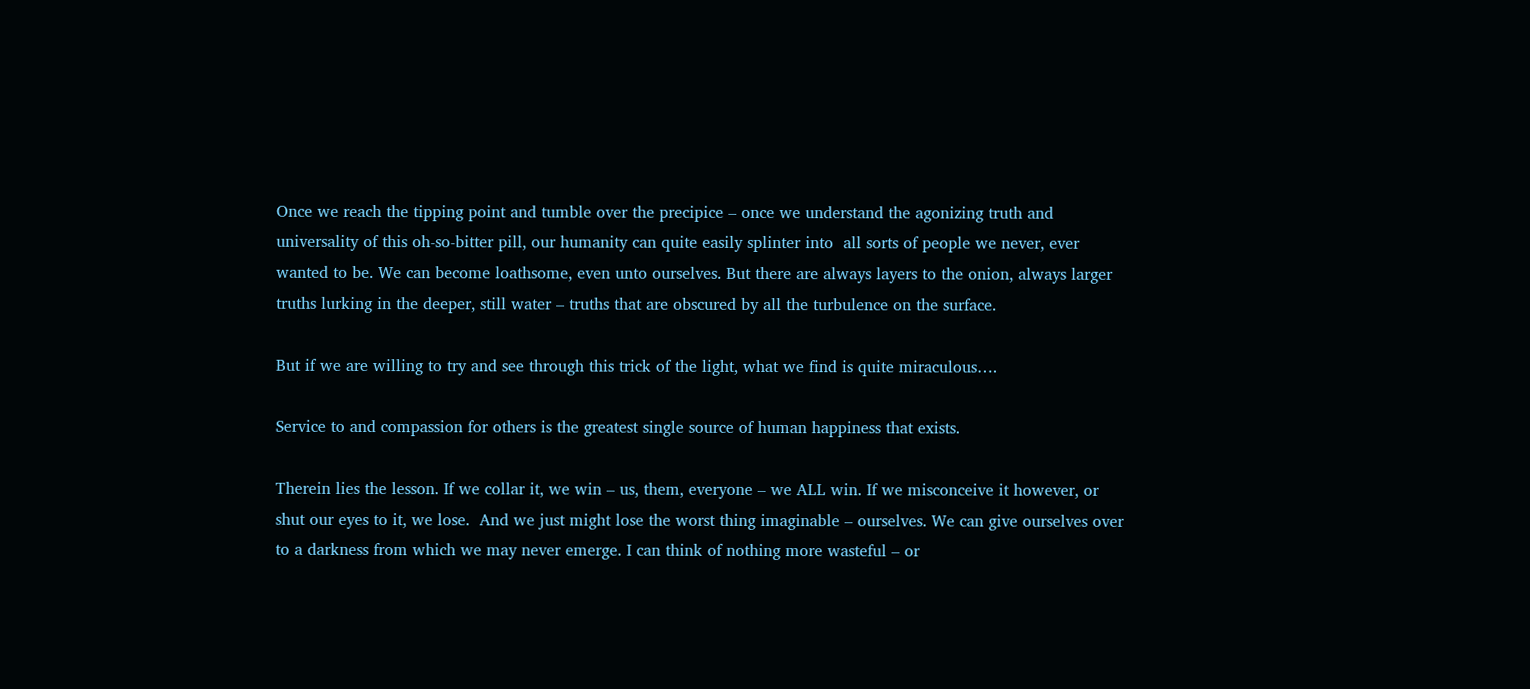Once we reach the tipping point and tumble over the precipice – once we understand the agonizing truth and universality of this oh-so-bitter pill, our humanity can quite easily splinter into  all sorts of people we never, ever wanted to be. We can become loathsome, even unto ourselves. But there are always layers to the onion, always larger truths lurking in the deeper, still water – truths that are obscured by all the turbulence on the surface.

But if we are willing to try and see through this trick of the light, what we find is quite miraculous….

Service to and compassion for others is the greatest single source of human happiness that exists.

Therein lies the lesson. If we collar it, we win – us, them, everyone – we ALL win. If we misconceive it however, or shut our eyes to it, we lose.  And we just might lose the worst thing imaginable – ourselves. We can give ourselves over to a darkness from which we may never emerge. I can think of nothing more wasteful – or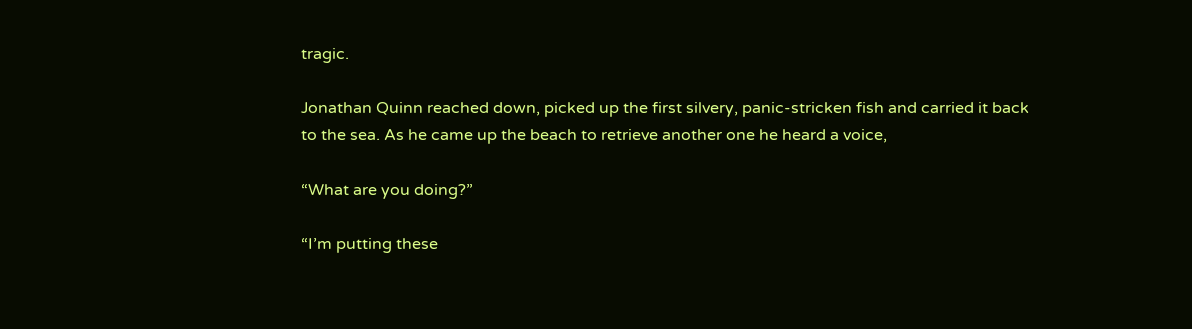tragic.

Jonathan Quinn reached down, picked up the first silvery, panic-stricken fish and carried it back to the sea. As he came up the beach to retrieve another one he heard a voice,

“What are you doing?”

“I’m putting these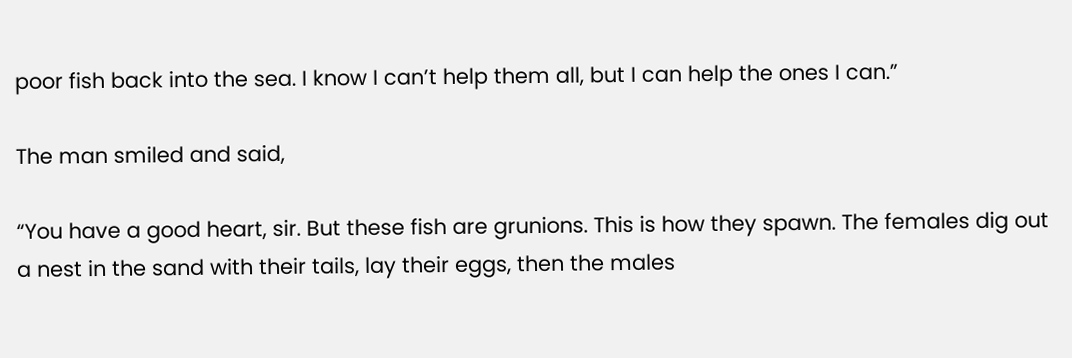poor fish back into the sea. I know I can’t help them all, but I can help the ones I can.”

The man smiled and said,

“You have a good heart, sir. But these fish are grunions. This is how they spawn. The females dig out a nest in the sand with their tails, lay their eggs, then the males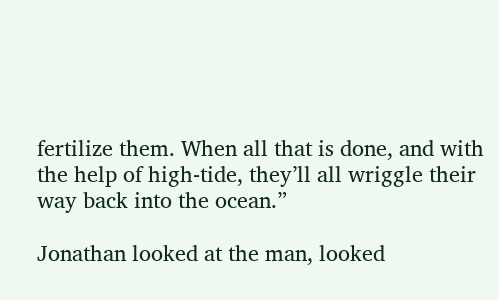fertilize them. When all that is done, and with the help of high-tide, they’ll all wriggle their way back into the ocean.”

Jonathan looked at the man, looked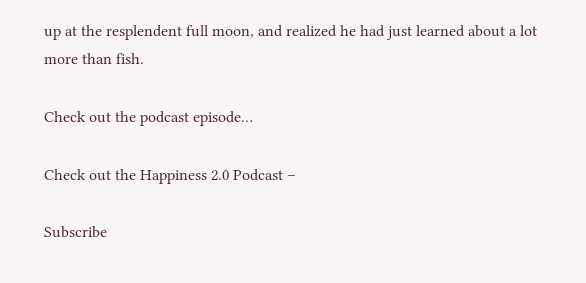up at the resplendent full moon, and realized he had just learned about a lot more than fish.

Check out the podcast episode…

Check out the Happiness 2.0 Podcast –

Subscribe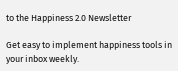to the Happiness 2.0 Newsletter

Get easy to implement happiness tools in your inbox weekly.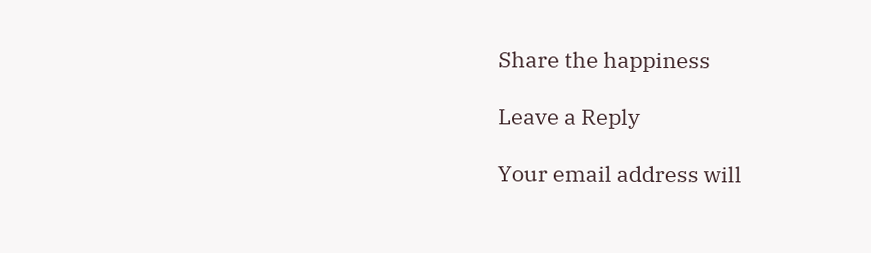Share the happiness

Leave a Reply

Your email address will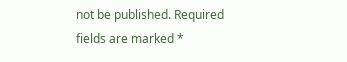not be published. Required fields are marked *